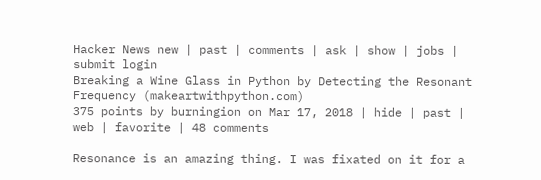Hacker News new | past | comments | ask | show | jobs | submit login
Breaking a Wine Glass in Python by Detecting the Resonant Frequency (makeartwithpython.com)
375 points by burningion on Mar 17, 2018 | hide | past | web | favorite | 48 comments

Resonance is an amazing thing. I was fixated on it for a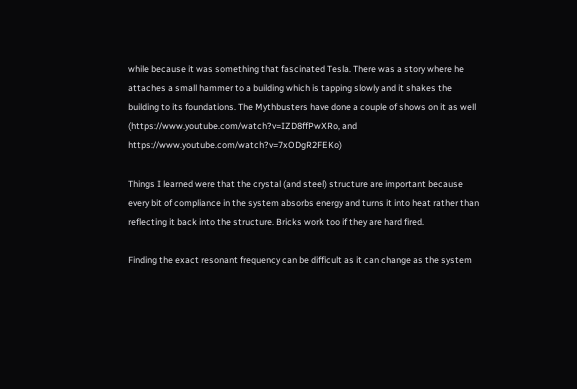while because it was something that fascinated Tesla. There was a story where he attaches a small hammer to a building which is tapping slowly and it shakes the building to its foundations. The Mythbusters have done a couple of shows on it as well (https://www.youtube.com/watch?v=IZD8ffPwXRo, and https://www.youtube.com/watch?v=7xODgR2FEKo)

Things I learned were that the crystal (and steel) structure are important because every bit of compliance in the system absorbs energy and turns it into heat rather than reflecting it back into the structure. Bricks work too if they are hard fired.

Finding the exact resonant frequency can be difficult as it can change as the system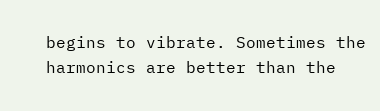begins to vibrate. Sometimes the harmonics are better than the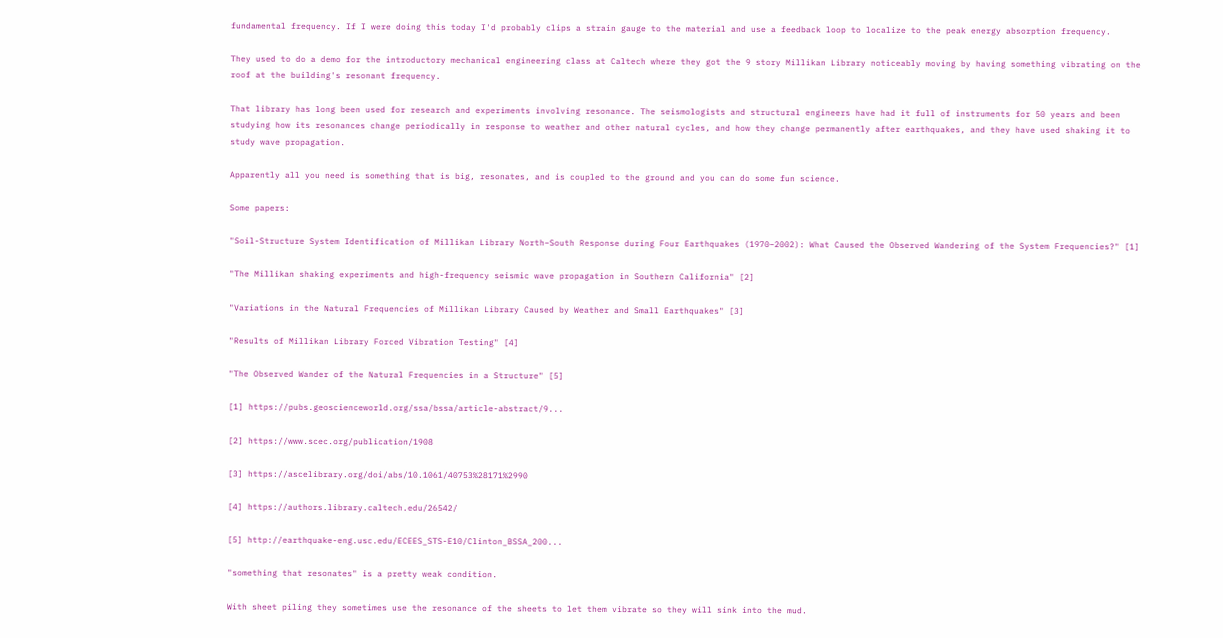fundamental frequency. If I were doing this today I'd probably clips a strain gauge to the material and use a feedback loop to localize to the peak energy absorption frequency.

They used to do a demo for the introductory mechanical engineering class at Caltech where they got the 9 story Millikan Library noticeably moving by having something vibrating on the roof at the building's resonant frequency.

That library has long been used for research and experiments involving resonance. The seismologists and structural engineers have had it full of instruments for 50 years and been studying how its resonances change periodically in response to weather and other natural cycles, and how they change permanently after earthquakes, and they have used shaking it to study wave propagation.

Apparently all you need is something that is big, resonates, and is coupled to the ground and you can do some fun science.

Some papers:

"Soil-Structure System Identification of Millikan Library North–South Response during Four Earthquakes (1970–2002): What Caused the Observed Wandering of the System Frequencies?" [1]

"The Millikan shaking experiments and high-frequency seismic wave propagation in Southern California" [2]

"Variations in the Natural Frequencies of Millikan Library Caused by Weather and Small Earthquakes" [3]

"Results of Millikan Library Forced Vibration Testing" [4]

"The Observed Wander of the Natural Frequencies in a Structure" [5]

[1] https://pubs.geoscienceworld.org/ssa/bssa/article-abstract/9...

[2] https://www.scec.org/publication/1908

[3] https://ascelibrary.org/doi/abs/10.1061/40753%28171%2990

[4] https://authors.library.caltech.edu/26542/

[5] http://earthquake-eng.usc.edu/ECEES_STS-E10/Clinton_BSSA_200...

"something that resonates" is a pretty weak condition.

With sheet piling they sometimes use the resonance of the sheets to let them vibrate so they will sink into the mud.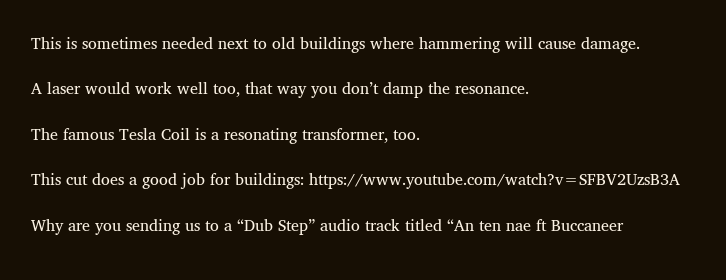This is sometimes needed next to old buildings where hammering will cause damage.

A laser would work well too, that way you don’t damp the resonance.

The famous Tesla Coil is a resonating transformer, too.

This cut does a good job for buildings: https://www.youtube.com/watch?v=SFBV2UzsB3A

Why are you sending us to a “Dub Step” audio track titled “An ten nae ft Buccaneer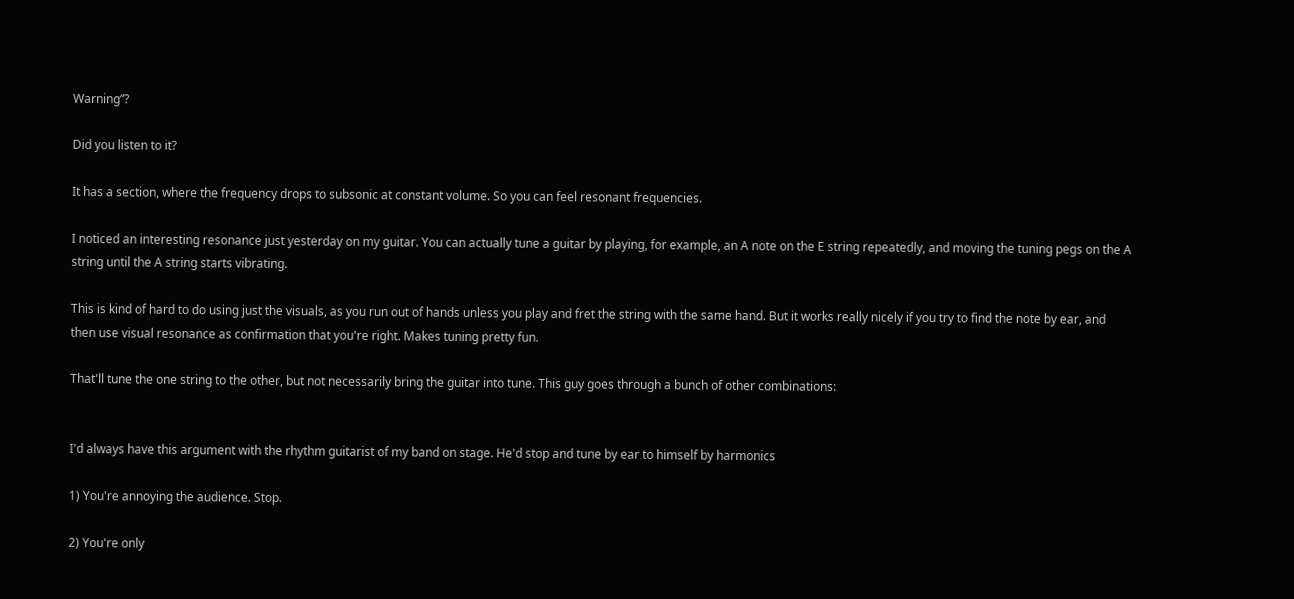Warning”?

Did you listen to it?

It has a section, where the frequency drops to subsonic at constant volume. So you can feel resonant frequencies.

I noticed an interesting resonance just yesterday on my guitar. You can actually tune a guitar by playing, for example, an A note on the E string repeatedly, and moving the tuning pegs on the A string until the A string starts vibrating.

This is kind of hard to do using just the visuals, as you run out of hands unless you play and fret the string with the same hand. But it works really nicely if you try to find the note by ear, and then use visual resonance as confirmation that you're right. Makes tuning pretty fun.

That'll tune the one string to the other, but not necessarily bring the guitar into tune. This guy goes through a bunch of other combinations:


I'd always have this argument with the rhythm guitarist of my band on stage. He'd stop and tune by ear to himself by harmonics

1) You're annoying the audience. Stop.

2) You're only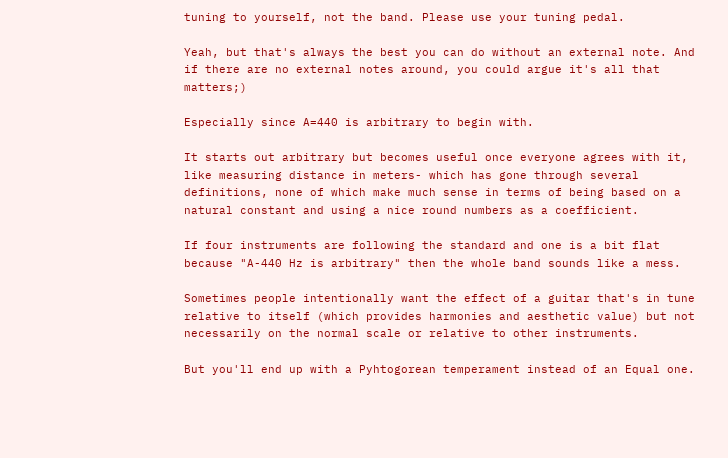tuning to yourself, not the band. Please use your tuning pedal.

Yeah, but that's always the best you can do without an external note. And if there are no external notes around, you could argue it's all that matters;)

Especially since A=440 is arbitrary to begin with.

It starts out arbitrary but becomes useful once everyone agrees with it, like measuring distance in meters- which has gone through several definitions, none of which make much sense in terms of being based on a natural constant and using a nice round numbers as a coefficient.

If four instruments are following the standard and one is a bit flat because "A-440 Hz is arbitrary" then the whole band sounds like a mess.

Sometimes people intentionally want the effect of a guitar that's in tune relative to itself (which provides harmonies and aesthetic value) but not necessarily on the normal scale or relative to other instruments.

But you'll end up with a Pyhtogorean temperament instead of an Equal one.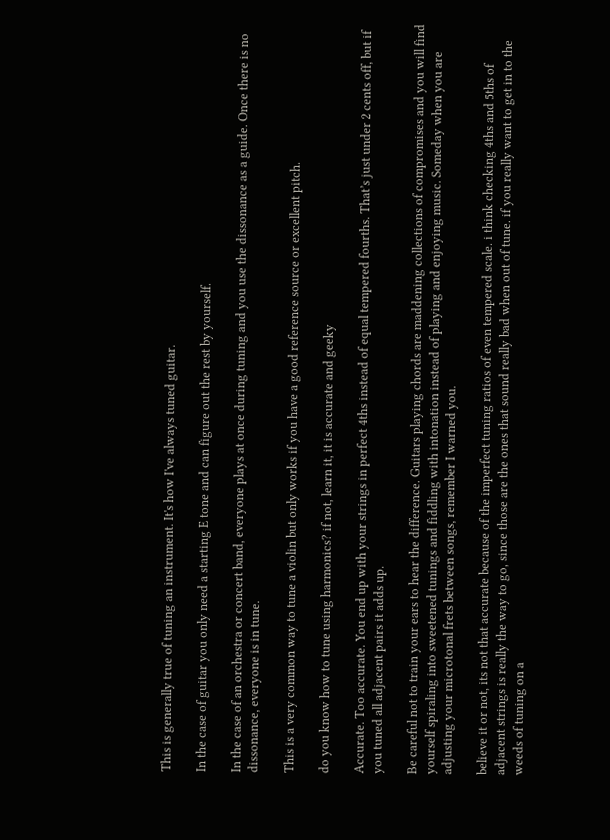This is generally true of tuning an instrument. It's how I've always tuned guitar.

In the case of guitar you only need a starting E tone and can figure out the rest by yourself.

In the case of an orchestra or concert band, everyone plays at once during tuning and you use the dissonance as a guide. Once there is no dissonance, everyone is in tune.

This is a very common way to tune a violin but only works if you have a good reference source or excellent pitch.

do you know how to tune using harmonics? if not, learn it, it is accurate and geeky

Accurate. Too accurate. You end up with your strings in perfect 4ths instead of equal tempered fourths. That’s just under 2 cents off, but if you tuned all adjacent pairs it adds up.

Be careful not to train your ears to hear the difference. Guitars playing chords are maddening collections of compromises and you will find yourself spiraling into sweetened tunings and fiddling with intonation instead of playing and enjoying music. Someday when you are adjusting your microtonal frets between songs, remember I warned you.

believe it or not, its not that accurate because of the imperfect tuning ratios of even tempered scale. i think checking 4ths and 5ths of adjacent strings is really the way to go, since those are the ones that sound really bad when out of tune. if you really want to get in to the weeds of tuning on a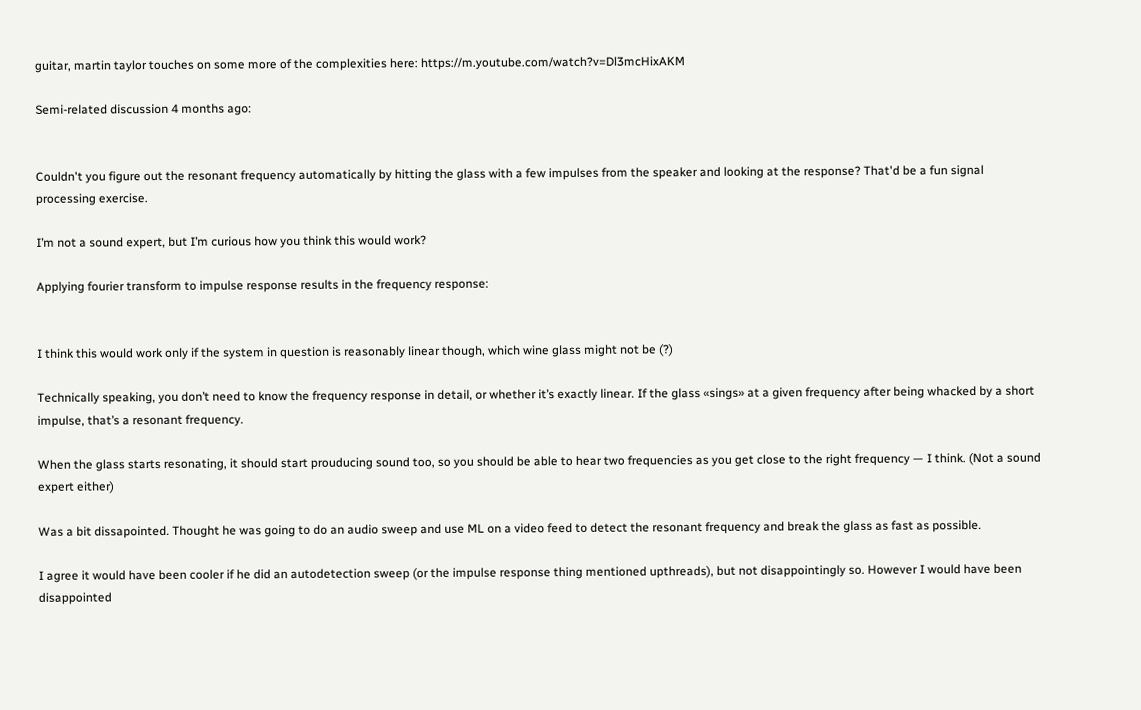guitar, martin taylor touches on some more of the complexities here: https://m.youtube.com/watch?v=Dl3mcHixAKM

Semi-related discussion 4 months ago:


Couldn't you figure out the resonant frequency automatically by hitting the glass with a few impulses from the speaker and looking at the response? That'd be a fun signal processing exercise.

I’m not a sound expert, but I’m curious how you think this would work?

Applying fourier transform to impulse response results in the frequency response:


I think this would work only if the system in question is reasonably linear though, which wine glass might not be (?)

Technically speaking, you don’t need to know the frequency response in detail, or whether it’s exactly linear. If the glass «sings» at a given frequency after being whacked by a short impulse, that’s a resonant frequency.

When the glass starts resonating, it should start prouducing sound too, so you should be able to hear two frequencies as you get close to the right frequency — I think. (Not a sound expert either)

Was a bit dissapointed. Thought he was going to do an audio sweep and use ML on a video feed to detect the resonant frequency and break the glass as fast as possible.

I agree it would have been cooler if he did an autodetection sweep (or the impulse response thing mentioned upthreads), but not disappointingly so. However I would have been disappointed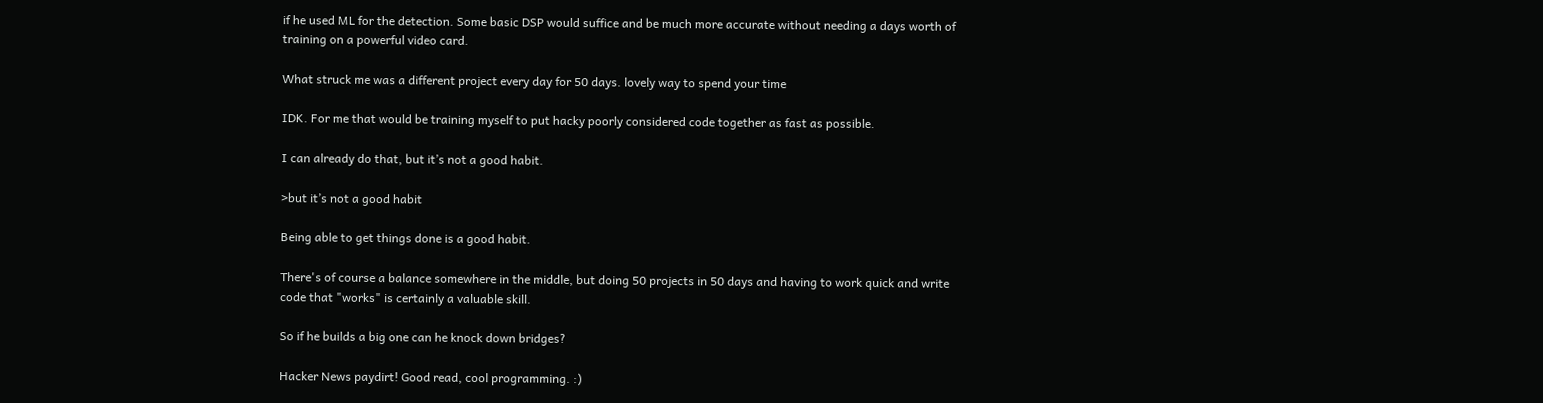if he used ML for the detection. Some basic DSP would suffice and be much more accurate without needing a days worth of training on a powerful video card.

What struck me was a different project every day for 50 days. lovely way to spend your time

IDK. For me that would be training myself to put hacky poorly considered code together as fast as possible.

I can already do that, but it’s not a good habit.

>but it’s not a good habit

Being able to get things done is a good habit.

There's of course a balance somewhere in the middle, but doing 50 projects in 50 days and having to work quick and write code that "works" is certainly a valuable skill.

So if he builds a big one can he knock down bridges?

Hacker News paydirt! Good read, cool programming. :)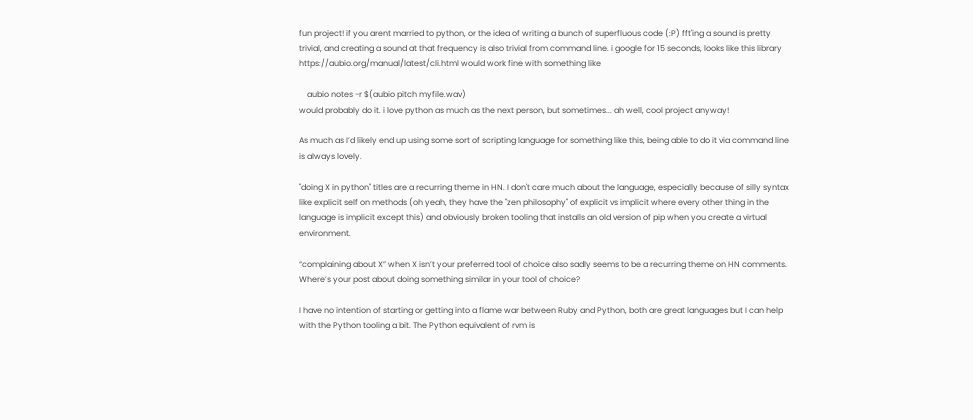fun project! if you arent married to python, or the idea of writing a bunch of superfluous code (:P) fft'ing a sound is pretty trivial, and creating a sound at that frequency is also trivial from command line. i google for 15 seconds, looks like this library https://aubio.org/manual/latest/cli.html would work fine with something like

    aubio notes -r $(aubio pitch myfile.wav)
would probably do it. i love python as much as the next person, but sometimes... ah well, cool project anyway!

As much as I’d likely end up using some sort of scripting language for something like this, being able to do it via command line is always lovely.

"doing X in python" titles are a recurring theme in HN. I don't care much about the language, especially because of silly syntax like explicit self on methods (oh yeah, they have the "zen philosophy" of explicit vs implicit where every other thing in the language is implicit except this) and obviously broken tooling that installs an old version of pip when you create a virtual environment.

“complaining about X” when X isn’t your preferred tool of choice also sadly seems to be a recurring theme on HN comments. Where’s your post about doing something similar in your tool of choice?

I have no intention of starting or getting into a flame war between Ruby and Python, both are great languages but I can help with the Python tooling a bit. The Python equivalent of rvm is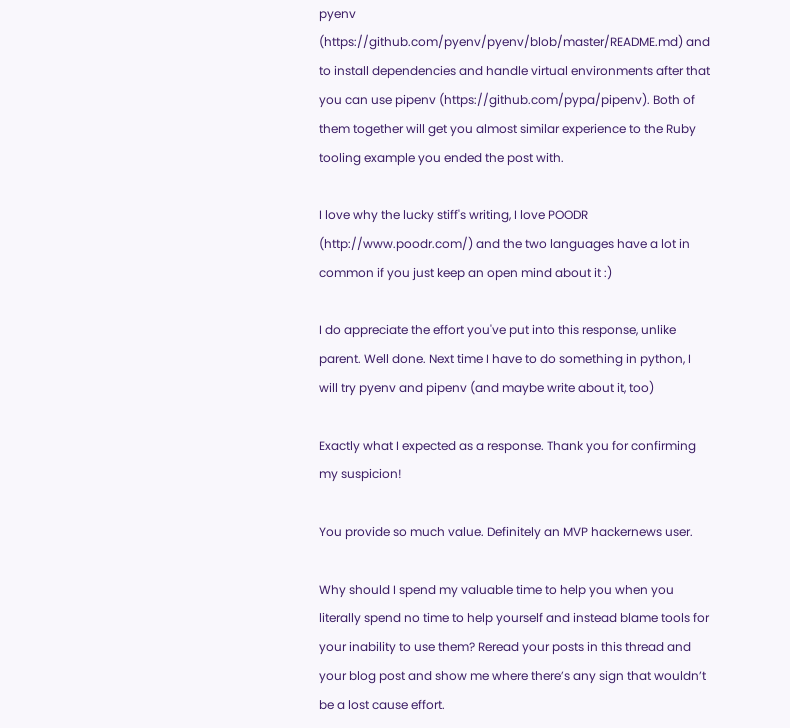pyenv (https://github.com/pyenv/pyenv/blob/master/README.md) and to install dependencies and handle virtual environments after that you can use pipenv (https://github.com/pypa/pipenv). Both of them together will get you almost similar experience to the Ruby tooling example you ended the post with.

I love why the lucky stiff's writing, I love POODR (http://www.poodr.com/) and the two languages have a lot in common if you just keep an open mind about it :)

I do appreciate the effort you've put into this response, unlike parent. Well done. Next time I have to do something in python, I will try pyenv and pipenv (and maybe write about it, too)

Exactly what I expected as a response. Thank you for confirming my suspicion!

You provide so much value. Definitely an MVP hackernews user.

Why should I spend my valuable time to help you when you literally spend no time to help yourself and instead blame tools for your inability to use them? Reread your posts in this thread and your blog post and show me where there’s any sign that wouldn’t be a lost cause effort.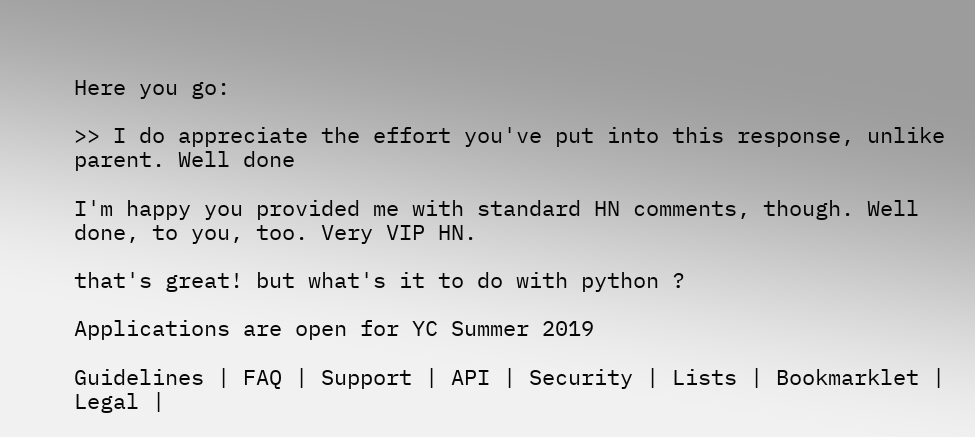Here you go:

>> I do appreciate the effort you've put into this response, unlike parent. Well done

I'm happy you provided me with standard HN comments, though. Well done, to you, too. Very VIP HN.

that's great! but what's it to do with python ?

Applications are open for YC Summer 2019

Guidelines | FAQ | Support | API | Security | Lists | Bookmarklet | Legal |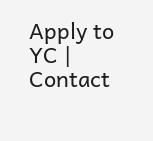Apply to YC | Contact